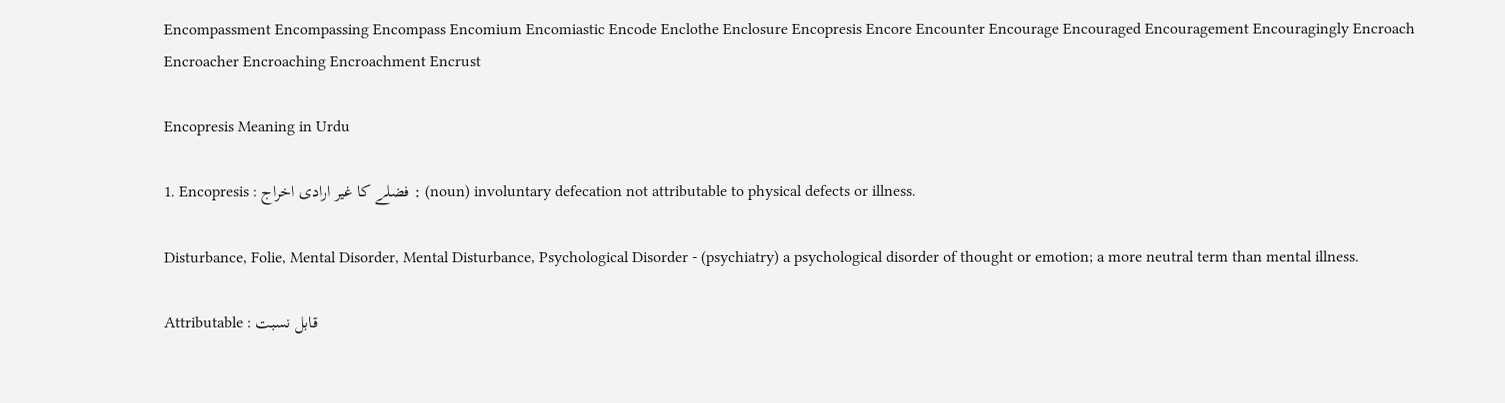Encompassment Encompassing Encompass Encomium Encomiastic Encode Enclothe Enclosure Encopresis Encore Encounter Encourage Encouraged Encouragement Encouragingly Encroach Encroacher Encroaching Encroachment Encrust

Encopresis Meaning in Urdu

1. Encopresis : فضلے کا غیر ارادی اخراج : (noun) involuntary defecation not attributable to physical defects or illness.

Disturbance, Folie, Mental Disorder, Mental Disturbance, Psychological Disorder - (psychiatry) a psychological disorder of thought or emotion; a more neutral term than mental illness.

Attributable : قابل نسبت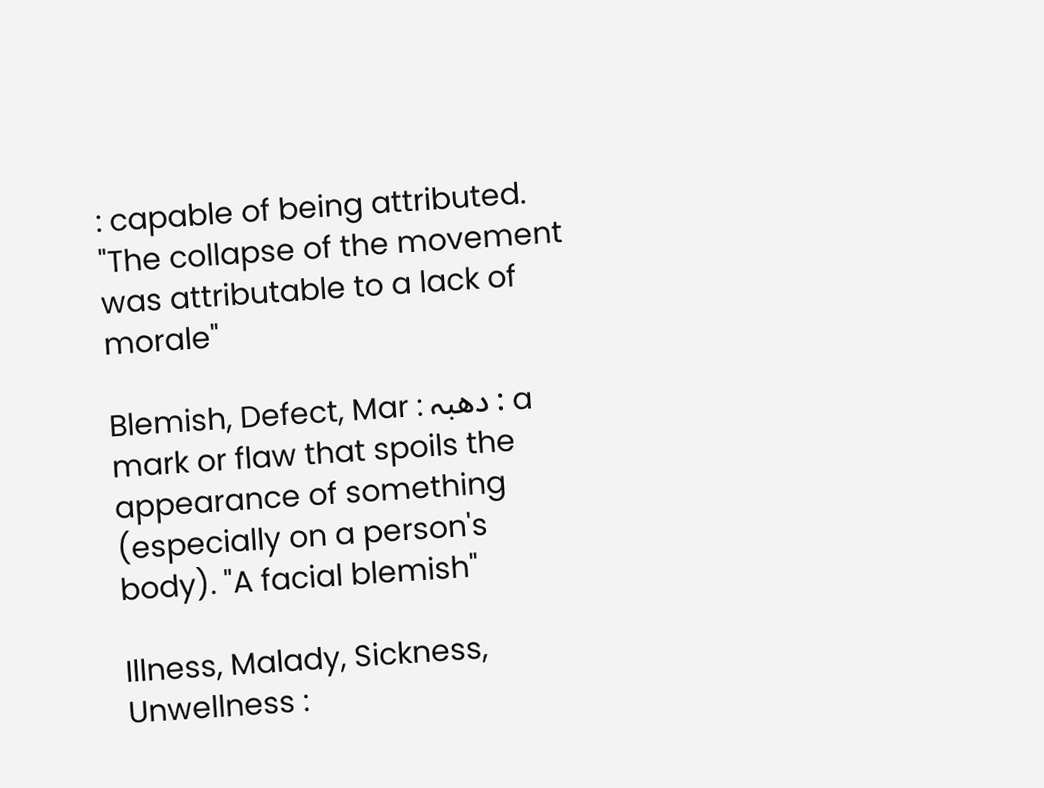: capable of being attributed. "The collapse of the movement was attributable to a lack of morale"

Blemish, Defect, Mar : دھبہ : a mark or flaw that spoils the appearance of something (especially on a person's body). "A facial blemish"

Illness, Malady, Sickness, Unwellness :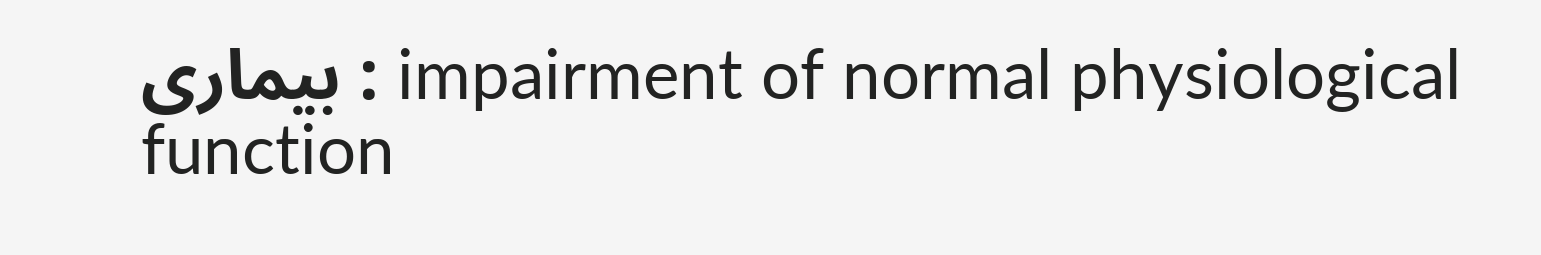بیماری : impairment of normal physiological function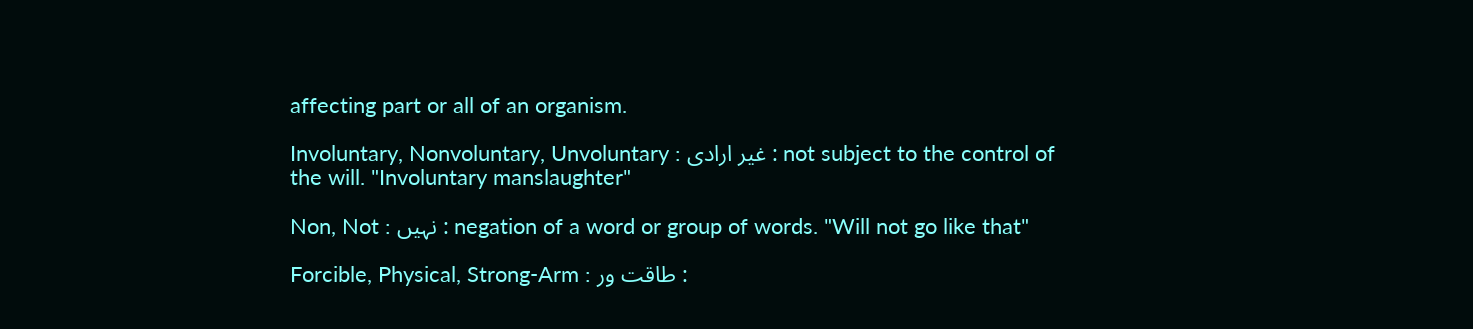affecting part or all of an organism.

Involuntary, Nonvoluntary, Unvoluntary : غیر ارادی : not subject to the control of the will. "Involuntary manslaughter"

Non, Not : نہیں : negation of a word or group of words. "Will not go like that"

Forcible, Physical, Strong-Arm : طاقت ور :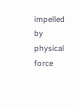impelled by physical force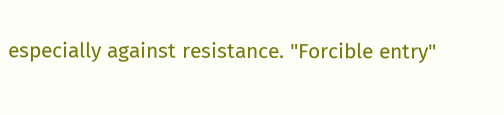especially against resistance. "Forcible entry"